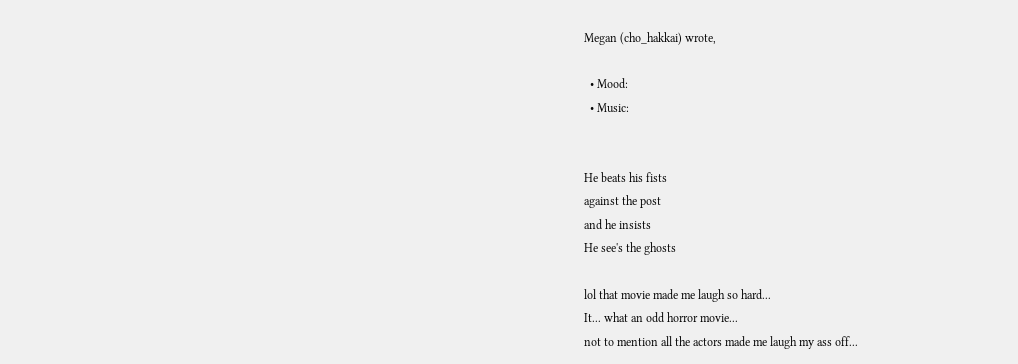Megan (cho_hakkai) wrote,

  • Mood:
  • Music:


He beats his fists
against the post
and he insists
He see's the ghosts

lol that movie made me laugh so hard...
It... what an odd horror movie...
not to mention all the actors made me laugh my ass off...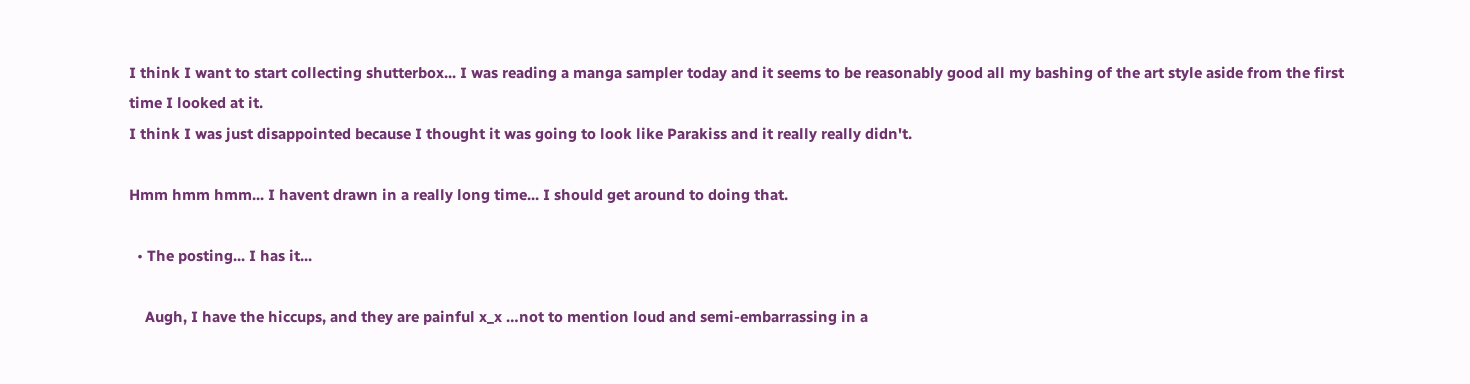I think I want to start collecting shutterbox... I was reading a manga sampler today and it seems to be reasonably good all my bashing of the art style aside from the first time I looked at it.
I think I was just disappointed because I thought it was going to look like Parakiss and it really really didn't.

Hmm hmm hmm... I havent drawn in a really long time... I should get around to doing that.

  • The posting... I has it...

    Augh, I have the hiccups, and they are painful x_x …not to mention loud and semi-embarrassing in a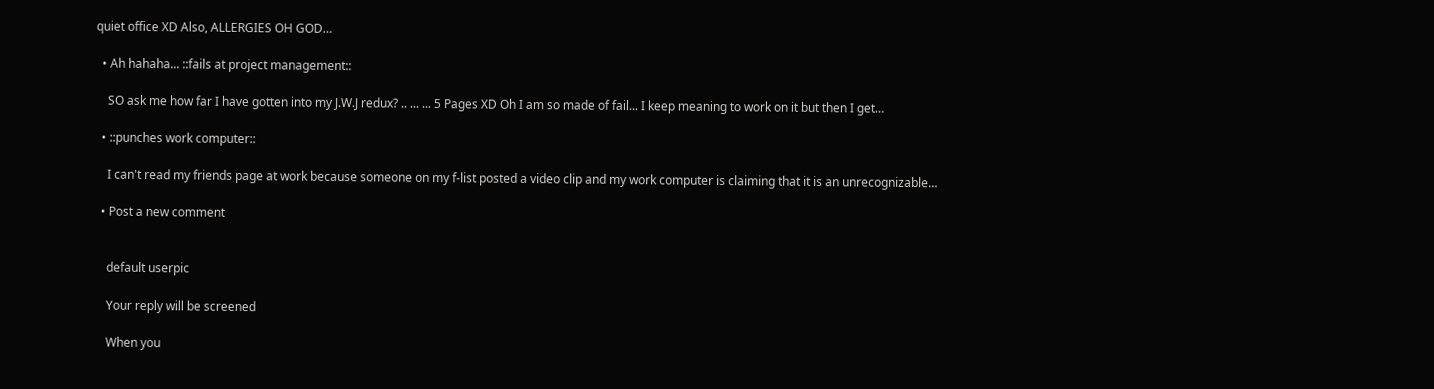quiet office XD Also, ALLERGIES OH GOD…

  • Ah hahaha... ::fails at project management::

    SO ask me how far I have gotten into my J.W.J redux? .. ... ... 5 Pages XD Oh I am so made of fail... I keep meaning to work on it but then I get…

  • ::punches work computer::

    I can't read my friends page at work because someone on my f-list posted a video clip and my work computer is claiming that it is an unrecognizable…

  • Post a new comment


    default userpic

    Your reply will be screened

    When you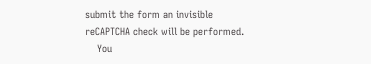submit the form an invisible reCAPTCHA check will be performed.
    You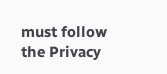must follow the Privacy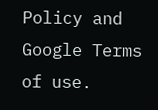Policy and Google Terms of use.